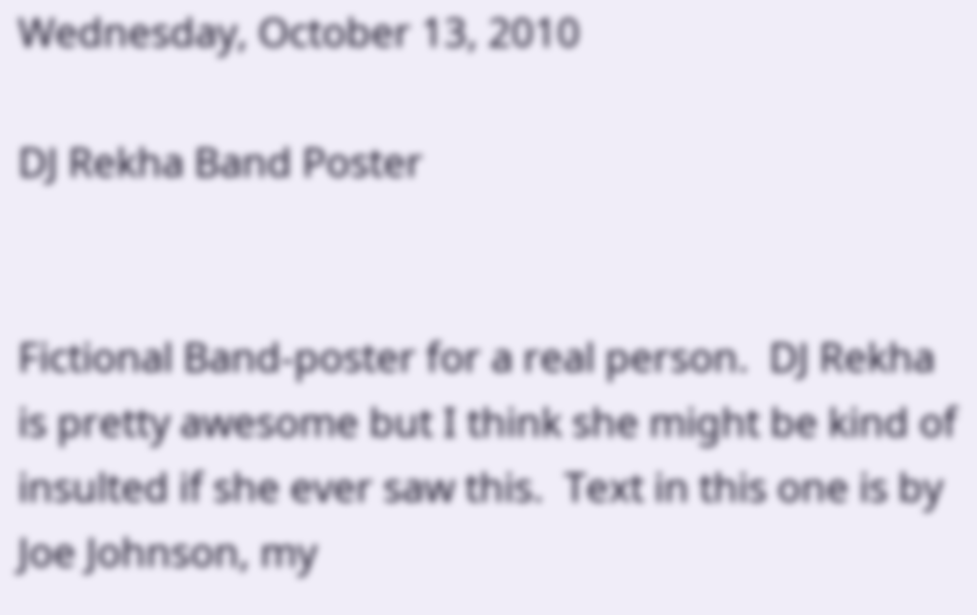Wednesday, October 13, 2010

DJ Rekha Band Poster


Fictional Band-poster for a real person.  DJ Rekha is pretty awesome but I think she might be kind of insulted if she ever saw this.  Text in this one is by Joe Johnson, my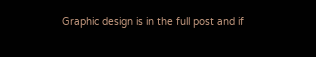Graphic design is in the full post and if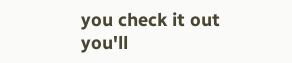you check it out you'll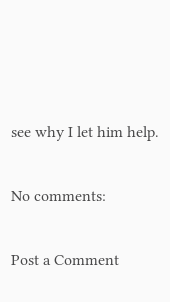see why I let him help.

No comments:

Post a Comment